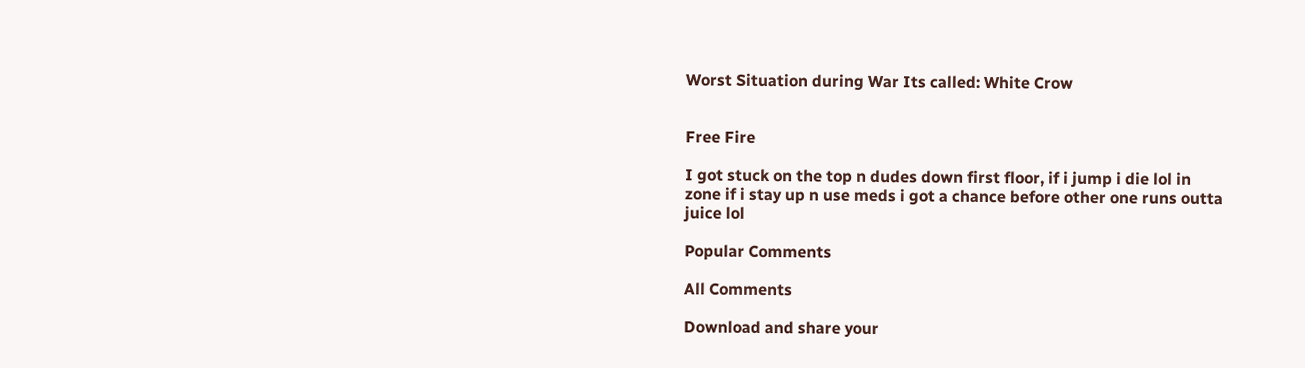Worst Situation during War Its called: White Crow


Free Fire

I got stuck on the top n dudes down first floor, if i jump i die lol in zone if i stay up n use meds i got a chance before other one runs outta juice lol

Popular Comments

All Comments

Download and share your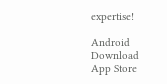expertise!

Android Download
App Store